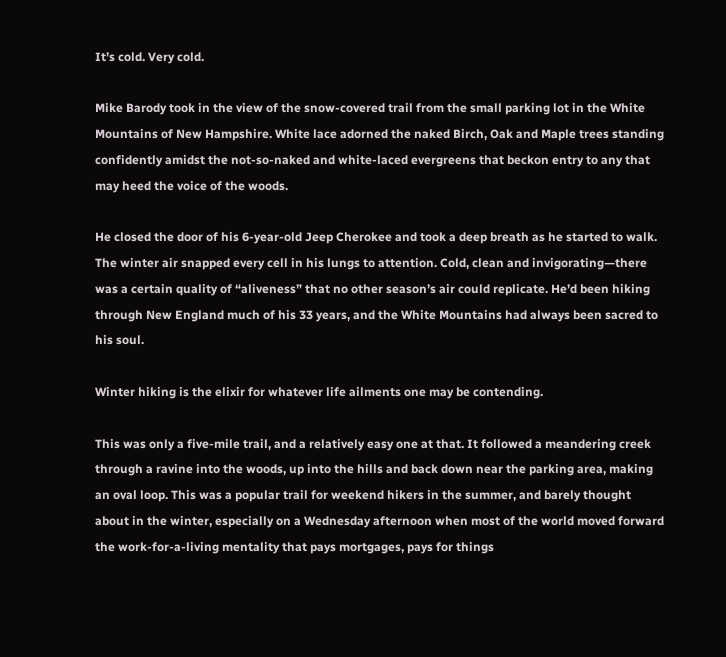It’s cold. Very cold.

Mike Barody took in the view of the snow-covered trail from the small parking lot in the White Mountains of New Hampshire. White lace adorned the naked Birch, Oak and Maple trees standing confidently amidst the not-so-naked and white-laced evergreens that beckon entry to any that may heed the voice of the woods.

He closed the door of his 6-year-old Jeep Cherokee and took a deep breath as he started to walk. The winter air snapped every cell in his lungs to attention. Cold, clean and invigorating—there was a certain quality of “aliveness” that no other season’s air could replicate. He’d been hiking through New England much of his 33 years, and the White Mountains had always been sacred to his soul.

Winter hiking is the elixir for whatever life ailments one may be contending.

This was only a five-mile trail, and a relatively easy one at that. It followed a meandering creek through a ravine into the woods, up into the hills and back down near the parking area, making an oval loop. This was a popular trail for weekend hikers in the summer, and barely thought about in the winter, especially on a Wednesday afternoon when most of the world moved forward the work-for-a-living mentality that pays mortgages, pays for things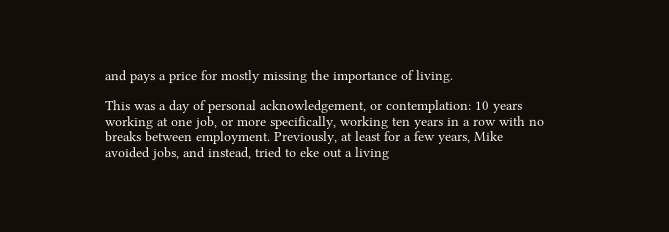and pays a price for mostly missing the importance of living.

This was a day of personal acknowledgement, or contemplation: 10 years working at one job, or more specifically, working ten years in a row with no breaks between employment. Previously, at least for a few years, Mike avoided jobs, and instead, tried to eke out a living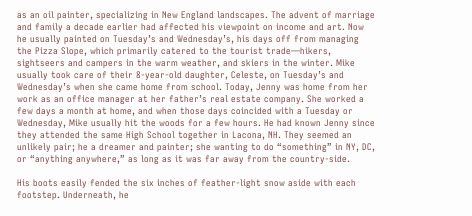as an oil painter, specializing in New England landscapes. The advent of marriage and family a decade earlier had affected his viewpoint on income and art. Now he usually painted on Tuesday’s and Wednesday’s, his days off from managing the Pizza Slope, which primarily catered to the tourist trade—hikers, sightseers and campers in the warm weather, and skiers in the winter. Mike usually took care of their 8-year-old daughter, Celeste, on Tuesday’s and Wednesday’s when she came home from school. Today, Jenny was home from her work as an office manager at her father’s real estate company. She worked a few days a month at home, and when those days coincided with a Tuesday or Wednesday, Mike usually hit the woods for a few hours. He had known Jenny since they attended the same High School together in Lacona, NH. They seemed an unlikely pair; he a dreamer and painter; she wanting to do “something” in NY, DC, or “anything anywhere,” as long as it was far away from the country-side.

His boots easily fended the six inches of feather-light snow aside with each footstep. Underneath, he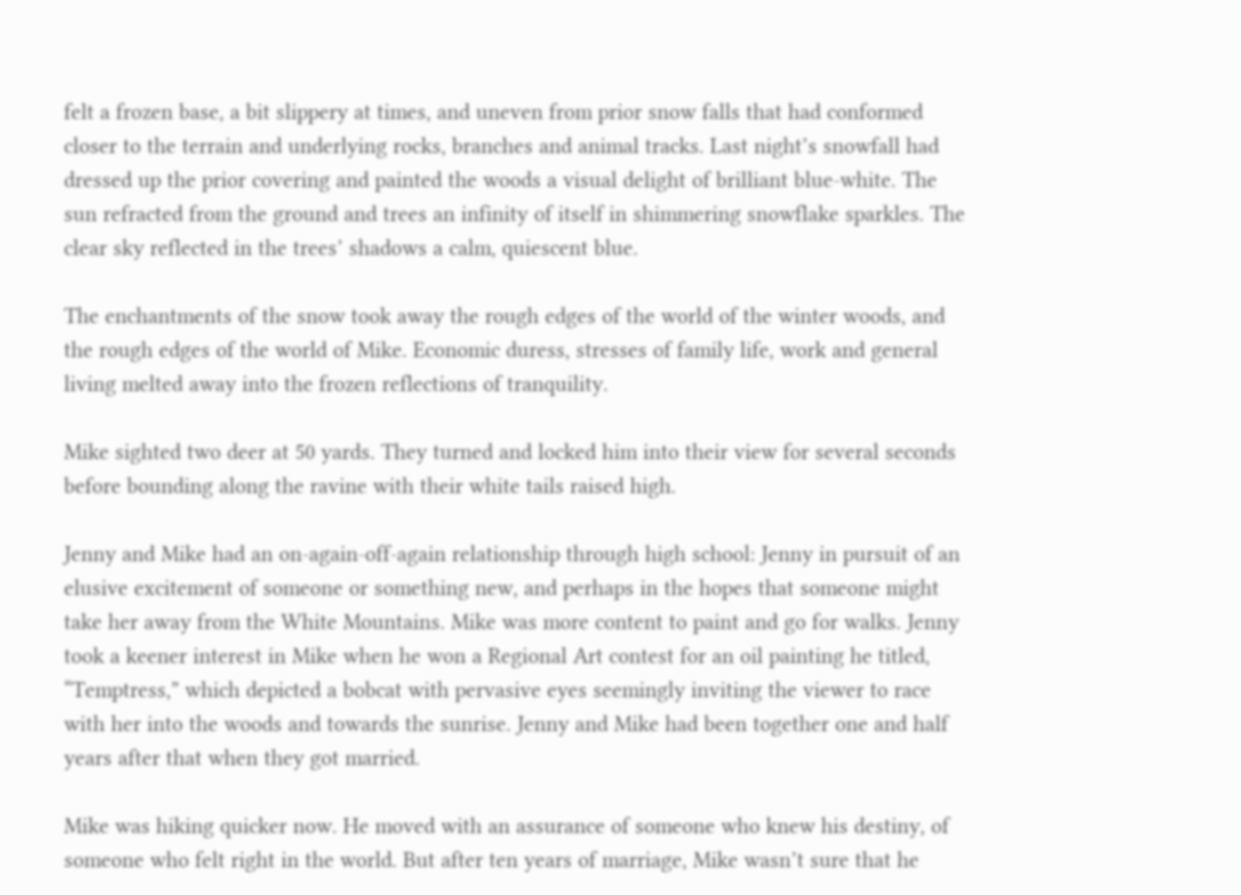felt a frozen base, a bit slippery at times, and uneven from prior snow falls that had conformed closer to the terrain and underlying rocks, branches and animal tracks. Last night’s snowfall had dressed up the prior covering and painted the woods a visual delight of brilliant blue-white. The sun refracted from the ground and trees an infinity of itself in shimmering snowflake sparkles. The clear sky reflected in the trees’ shadows a calm, quiescent blue.

The enchantments of the snow took away the rough edges of the world of the winter woods, and the rough edges of the world of Mike. Economic duress, stresses of family life, work and general living melted away into the frozen reflections of tranquility.

Mike sighted two deer at 50 yards. They turned and locked him into their view for several seconds before bounding along the ravine with their white tails raised high.

Jenny and Mike had an on-again-off-again relationship through high school: Jenny in pursuit of an elusive excitement of someone or something new, and perhaps in the hopes that someone might take her away from the White Mountains. Mike was more content to paint and go for walks. Jenny took a keener interest in Mike when he won a Regional Art contest for an oil painting he titled, “Temptress,” which depicted a bobcat with pervasive eyes seemingly inviting the viewer to race with her into the woods and towards the sunrise. Jenny and Mike had been together one and half years after that when they got married.

Mike was hiking quicker now. He moved with an assurance of someone who knew his destiny, of someone who felt right in the world. But after ten years of marriage, Mike wasn’t sure that he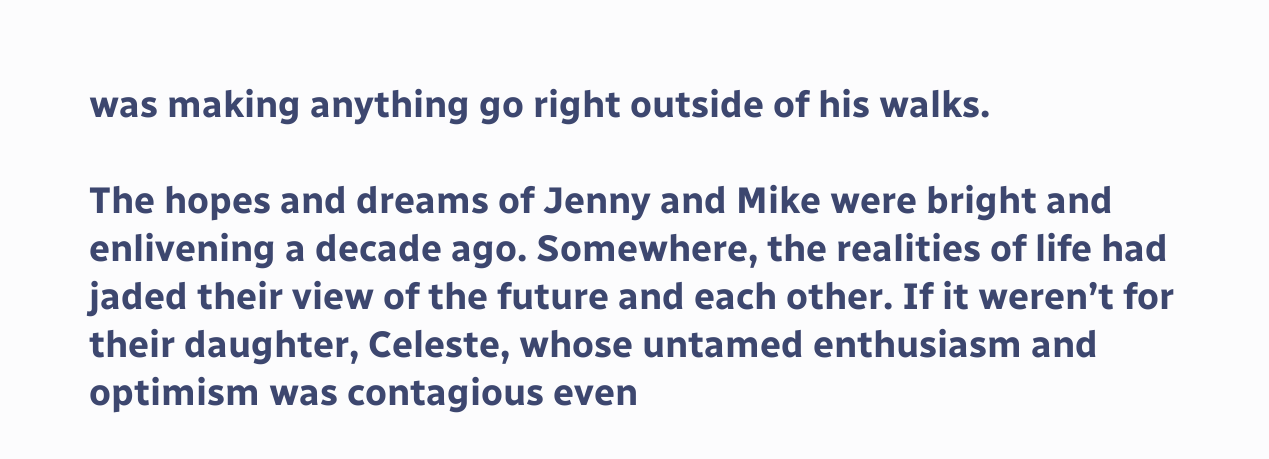was making anything go right outside of his walks.

The hopes and dreams of Jenny and Mike were bright and enlivening a decade ago. Somewhere, the realities of life had jaded their view of the future and each other. If it weren’t for their daughter, Celeste, whose untamed enthusiasm and optimism was contagious even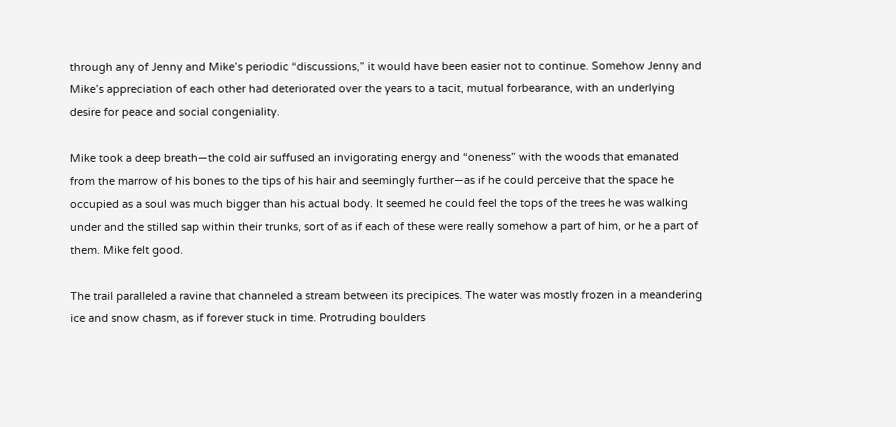through any of Jenny and Mike’s periodic “discussions,” it would have been easier not to continue. Somehow Jenny and Mike’s appreciation of each other had deteriorated over the years to a tacit, mutual forbearance, with an underlying desire for peace and social congeniality.

Mike took a deep breath—the cold air suffused an invigorating energy and “oneness” with the woods that emanated from the marrow of his bones to the tips of his hair and seemingly further—as if he could perceive that the space he occupied as a soul was much bigger than his actual body. It seemed he could feel the tops of the trees he was walking under and the stilled sap within their trunks, sort of as if each of these were really somehow a part of him, or he a part of them. Mike felt good.

The trail paralleled a ravine that channeled a stream between its precipices. The water was mostly frozen in a meandering ice and snow chasm, as if forever stuck in time. Protruding boulders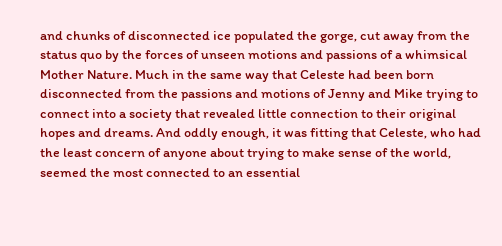and chunks of disconnected ice populated the gorge, cut away from the status quo by the forces of unseen motions and passions of a whimsical Mother Nature. Much in the same way that Celeste had been born disconnected from the passions and motions of Jenny and Mike trying to connect into a society that revealed little connection to their original hopes and dreams. And oddly enough, it was fitting that Celeste, who had the least concern of anyone about trying to make sense of the world, seemed the most connected to an essential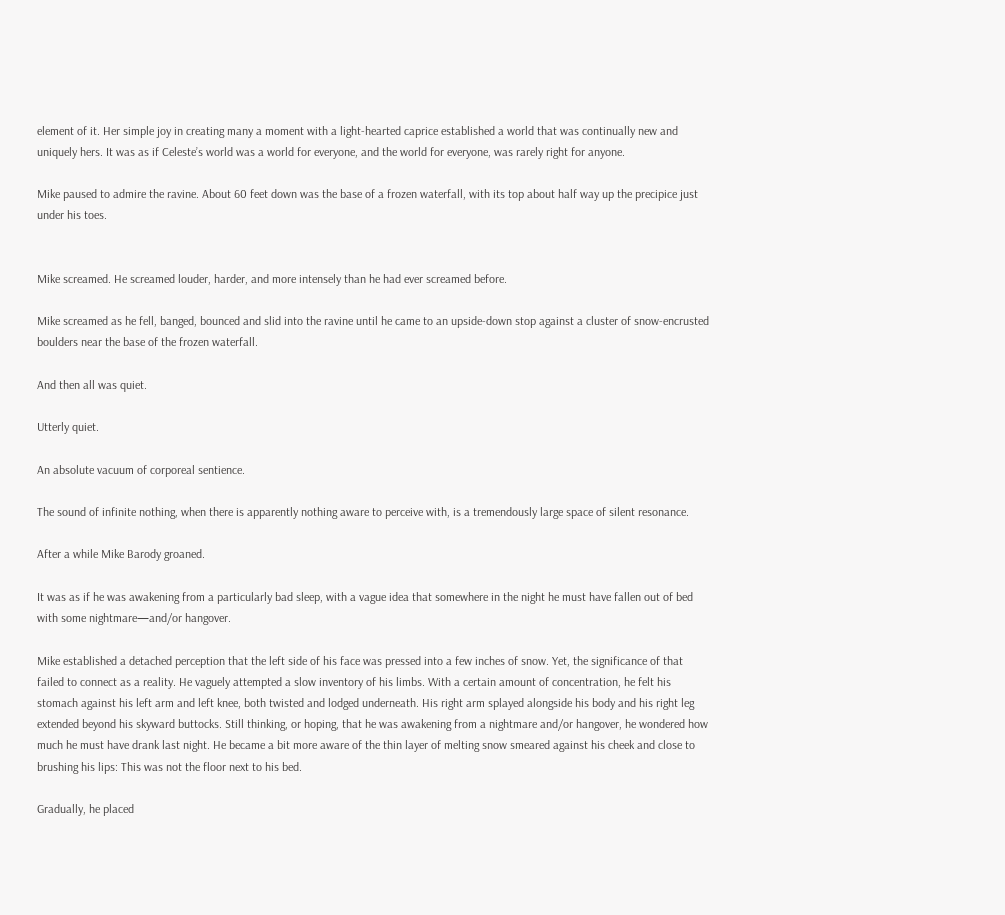element of it. Her simple joy in creating many a moment with a light-hearted caprice established a world that was continually new and uniquely hers. It was as if Celeste’s world was a world for everyone, and the world for everyone, was rarely right for anyone.

Mike paused to admire the ravine. About 60 feet down was the base of a frozen waterfall, with its top about half way up the precipice just under his toes.


Mike screamed. He screamed louder, harder, and more intensely than he had ever screamed before.

Mike screamed as he fell, banged, bounced and slid into the ravine until he came to an upside-down stop against a cluster of snow-encrusted boulders near the base of the frozen waterfall.

And then all was quiet.

Utterly quiet.

An absolute vacuum of corporeal sentience.

The sound of infinite nothing, when there is apparently nothing aware to perceive with, is a tremendously large space of silent resonance.

After a while Mike Barody groaned.

It was as if he was awakening from a particularly bad sleep, with a vague idea that somewhere in the night he must have fallen out of bed with some nightmare—and/or hangover.

Mike established a detached perception that the left side of his face was pressed into a few inches of snow. Yet, the significance of that failed to connect as a reality. He vaguely attempted a slow inventory of his limbs. With a certain amount of concentration, he felt his stomach against his left arm and left knee, both twisted and lodged underneath. His right arm splayed alongside his body and his right leg extended beyond his skyward buttocks. Still thinking, or hoping, that he was awakening from a nightmare and/or hangover, he wondered how much he must have drank last night. He became a bit more aware of the thin layer of melting snow smeared against his cheek and close to brushing his lips: This was not the floor next to his bed.

Gradually, he placed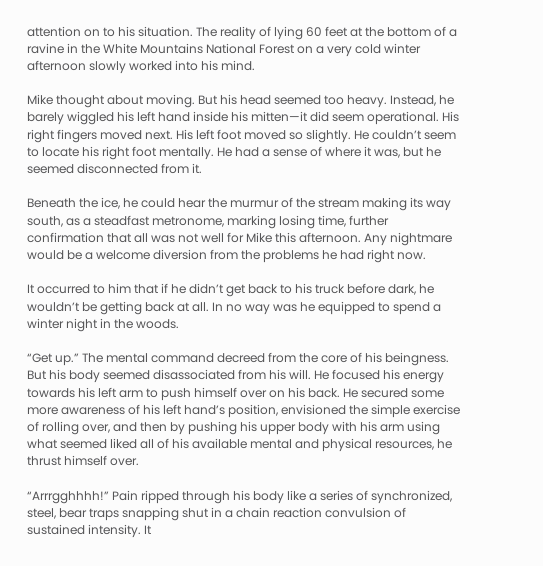attention on to his situation. The reality of lying 60 feet at the bottom of a ravine in the White Mountains National Forest on a very cold winter afternoon slowly worked into his mind.

Mike thought about moving. But his head seemed too heavy. Instead, he barely wiggled his left hand inside his mitten—it did seem operational. His right fingers moved next. His left foot moved so slightly. He couldn’t seem to locate his right foot mentally. He had a sense of where it was, but he seemed disconnected from it.

Beneath the ice, he could hear the murmur of the stream making its way south, as a steadfast metronome, marking losing time, further confirmation that all was not well for Mike this afternoon. Any nightmare would be a welcome diversion from the problems he had right now.

It occurred to him that if he didn’t get back to his truck before dark, he wouldn’t be getting back at all. In no way was he equipped to spend a winter night in the woods.

“Get up.” The mental command decreed from the core of his beingness. But his body seemed disassociated from his will. He focused his energy towards his left arm to push himself over on his back. He secured some more awareness of his left hand’s position, envisioned the simple exercise of rolling over, and then by pushing his upper body with his arm using what seemed liked all of his available mental and physical resources, he thrust himself over.

“Arrrgghhhh!” Pain ripped through his body like a series of synchronized, steel, bear traps snapping shut in a chain reaction convulsion of sustained intensity. It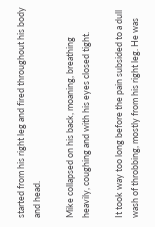started from his right leg and fired throughout his body and head.

Mike collapsed on his back, moaning, breathing heavily, coughing and with his eyes closed tight.

It took way too long before the pain subsided to a dull wash of throbbing, mostly from his right leg. He was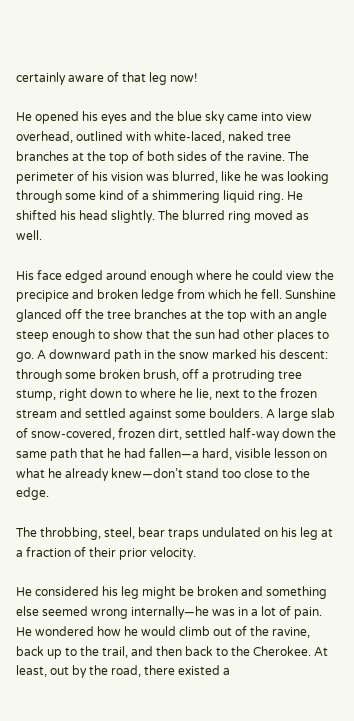certainly aware of that leg now!

He opened his eyes and the blue sky came into view overhead, outlined with white-laced, naked tree branches at the top of both sides of the ravine. The perimeter of his vision was blurred, like he was looking through some kind of a shimmering liquid ring. He shifted his head slightly. The blurred ring moved as well.

His face edged around enough where he could view the precipice and broken ledge from which he fell. Sunshine glanced off the tree branches at the top with an angle steep enough to show that the sun had other places to go. A downward path in the snow marked his descent: through some broken brush, off a protruding tree stump, right down to where he lie, next to the frozen stream and settled against some boulders. A large slab of snow-covered, frozen dirt, settled half-way down the same path that he had fallen—a hard, visible lesson on what he already knew—don’t stand too close to the edge.

The throbbing, steel, bear traps undulated on his leg at a fraction of their prior velocity.

He considered his leg might be broken and something else seemed wrong internally—he was in a lot of pain. He wondered how he would climb out of the ravine, back up to the trail, and then back to the Cherokee. At least, out by the road, there existed a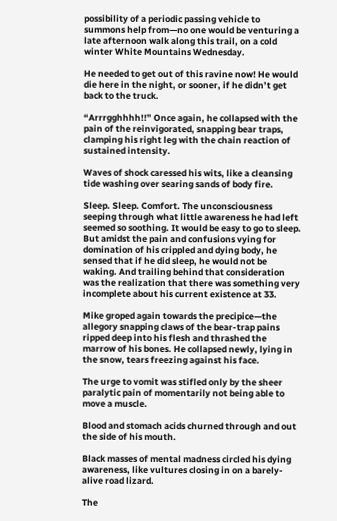possibility of a periodic passing vehicle to summons help from—no one would be venturing a late afternoon walk along this trail, on a cold winter White Mountains Wednesday.

He needed to get out of this ravine now! He would die here in the night, or sooner, if he didn’t get back to the truck.

“Arrrgghhhh!!” Once again, he collapsed with the pain of the reinvigorated, snapping bear traps, clamping his right leg with the chain reaction of sustained intensity.

Waves of shock caressed his wits, like a cleansing tide washing over searing sands of body fire.

Sleep. Sleep. Comfort. The unconsciousness seeping through what little awareness he had left seemed so soothing. It would be easy to go to sleep. But amidst the pain and confusions vying for domination of his crippled and dying body, he sensed that if he did sleep, he would not be waking. And trailing behind that consideration was the realization that there was something very incomplete about his current existence at 33.

Mike groped again towards the precipice—the allegory snapping claws of the bear-trap pains ripped deep into his flesh and thrashed the marrow of his bones. He collapsed newly, lying in the snow, tears freezing against his face.

The urge to vomit was stifled only by the sheer paralytic pain of momentarily not being able to move a muscle.

Blood and stomach acids churned through and out the side of his mouth.

Black masses of mental madness circled his dying awareness, like vultures closing in on a barely-alive road lizard.

The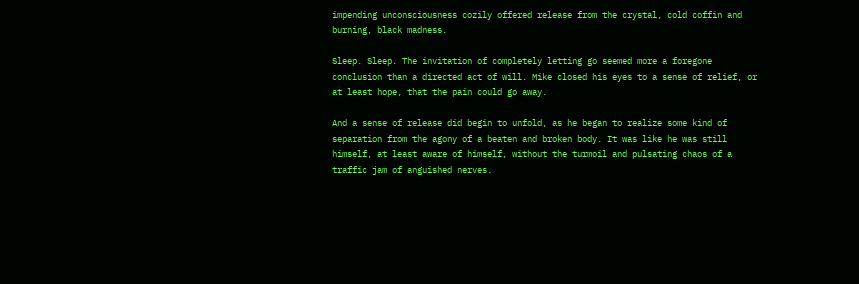impending unconsciousness cozily offered release from the crystal, cold coffin and burning, black madness.

Sleep. Sleep. The invitation of completely letting go seemed more a foregone conclusion than a directed act of will. Mike closed his eyes to a sense of relief, or at least hope, that the pain could go away.

And a sense of release did begin to unfold, as he began to realize some kind of separation from the agony of a beaten and broken body. It was like he was still himself, at least aware of himself, without the turmoil and pulsating chaos of a traffic jam of anguished nerves.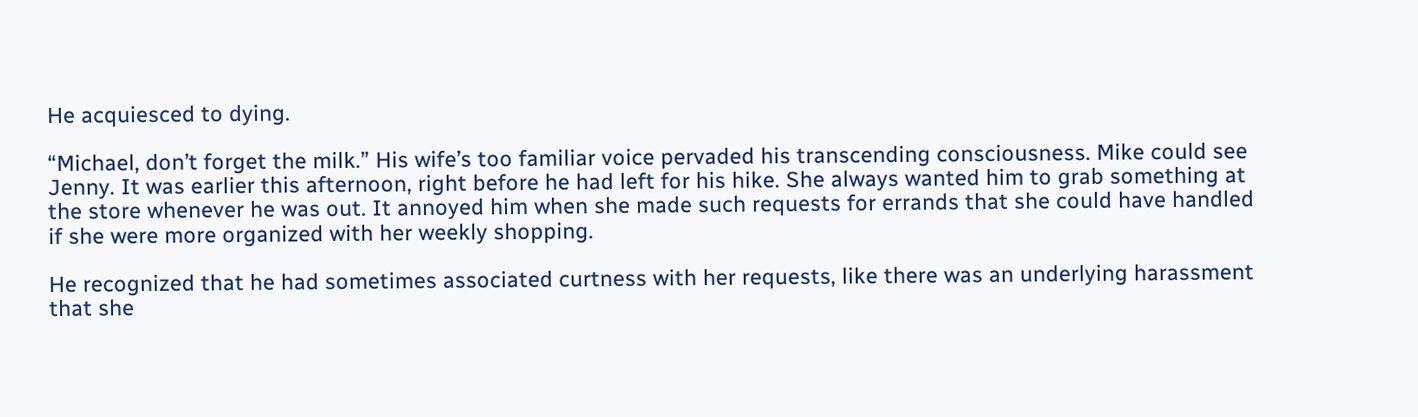He acquiesced to dying.

“Michael, don’t forget the milk.” His wife’s too familiar voice pervaded his transcending consciousness. Mike could see Jenny. It was earlier this afternoon, right before he had left for his hike. She always wanted him to grab something at the store whenever he was out. It annoyed him when she made such requests for errands that she could have handled if she were more organized with her weekly shopping.

He recognized that he had sometimes associated curtness with her requests, like there was an underlying harassment that she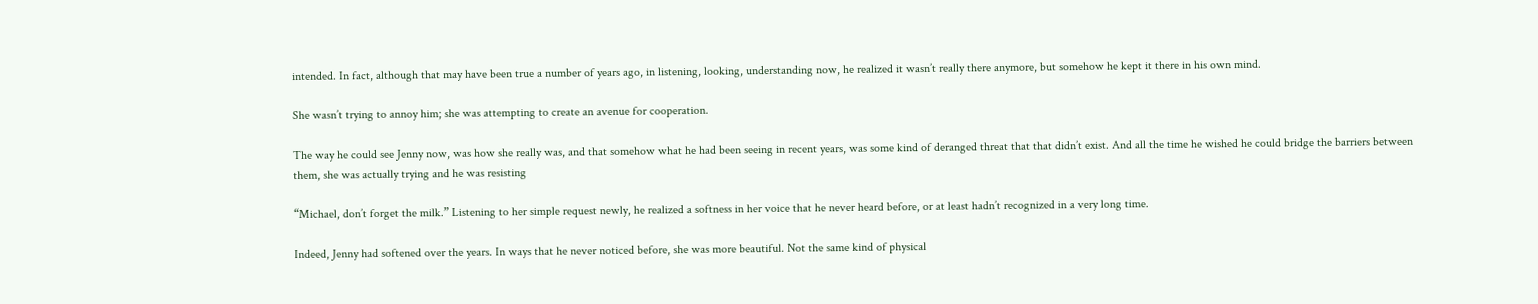intended. In fact, although that may have been true a number of years ago, in listening, looking, understanding now, he realized it wasn’t really there anymore, but somehow he kept it there in his own mind.

She wasn’t trying to annoy him; she was attempting to create an avenue for cooperation.

The way he could see Jenny now, was how she really was, and that somehow what he had been seeing in recent years, was some kind of deranged threat that that didn’t exist. And all the time he wished he could bridge the barriers between them, she was actually trying and he was resisting

“Michael, don’t forget the milk.” Listening to her simple request newly, he realized a softness in her voice that he never heard before, or at least hadn’t recognized in a very long time.

Indeed, Jenny had softened over the years. In ways that he never noticed before, she was more beautiful. Not the same kind of physical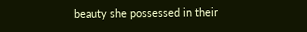beauty she possessed in their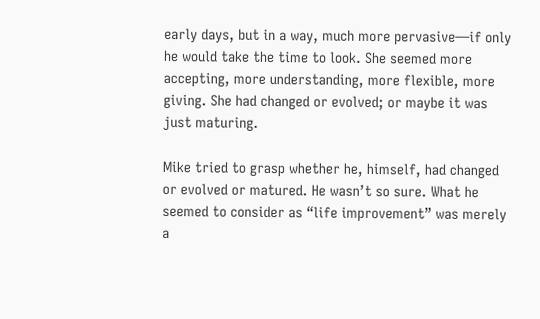early days, but in a way, much more pervasive—if only he would take the time to look. She seemed more accepting, more understanding, more flexible, more giving. She had changed or evolved; or maybe it was just maturing.

Mike tried to grasp whether he, himself, had changed or evolved or matured. He wasn’t so sure. What he seemed to consider as “life improvement” was merely a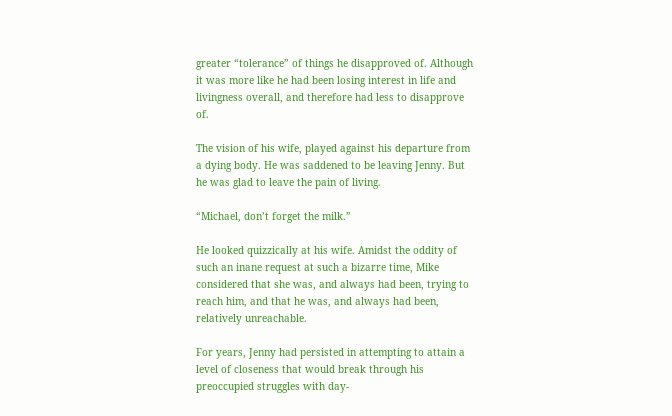greater “tolerance” of things he disapproved of. Although it was more like he had been losing interest in life and livingness overall, and therefore had less to disapprove of.

The vision of his wife, played against his departure from a dying body. He was saddened to be leaving Jenny. But he was glad to leave the pain of living.

“Michael, don’t forget the milk.”

He looked quizzically at his wife. Amidst the oddity of such an inane request at such a bizarre time, Mike considered that she was, and always had been, trying to reach him, and that he was, and always had been, relatively unreachable.

For years, Jenny had persisted in attempting to attain a level of closeness that would break through his preoccupied struggles with day-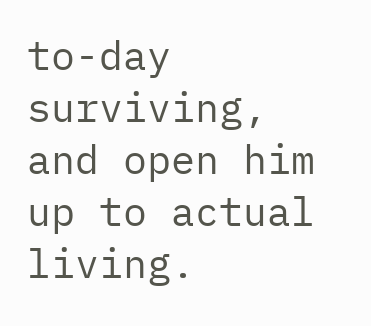to-day surviving, and open him up to actual living.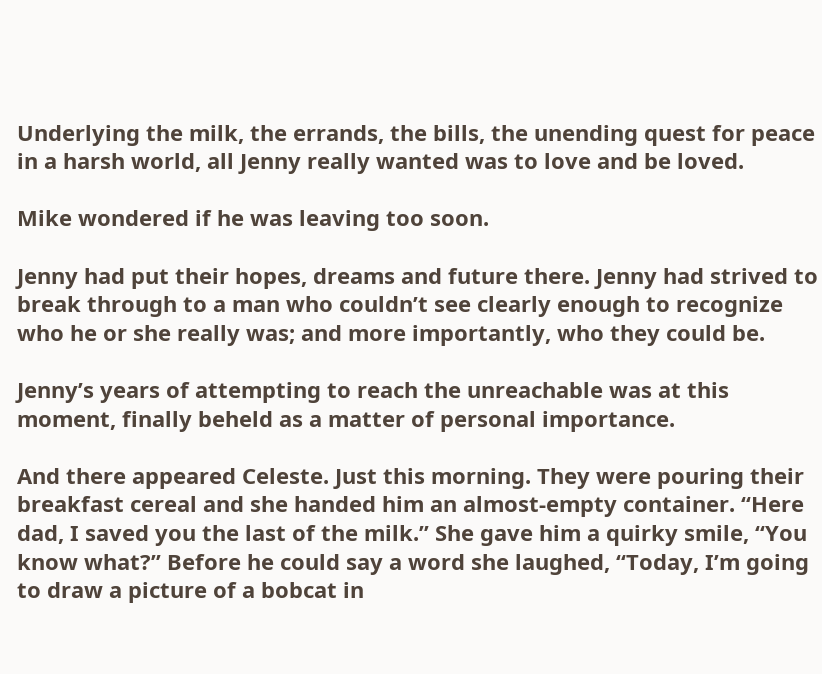Underlying the milk, the errands, the bills, the unending quest for peace in a harsh world, all Jenny really wanted was to love and be loved.

Mike wondered if he was leaving too soon.

Jenny had put their hopes, dreams and future there. Jenny had strived to break through to a man who couldn’t see clearly enough to recognize who he or she really was; and more importantly, who they could be.

Jenny’s years of attempting to reach the unreachable was at this moment, finally beheld as a matter of personal importance.

And there appeared Celeste. Just this morning. They were pouring their breakfast cereal and she handed him an almost-empty container. “Here dad, I saved you the last of the milk.” She gave him a quirky smile, “You know what?” Before he could say a word she laughed, “Today, I’m going to draw a picture of a bobcat in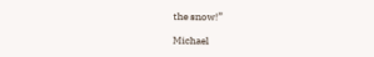the snow!”

Michael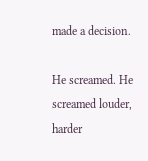made a decision.

He screamed. He screamed louder, harder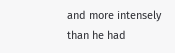and more intensely than he had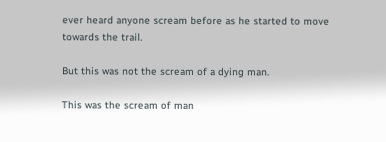ever heard anyone scream before as he started to move towards the trail.

But this was not the scream of a dying man.

This was the scream of man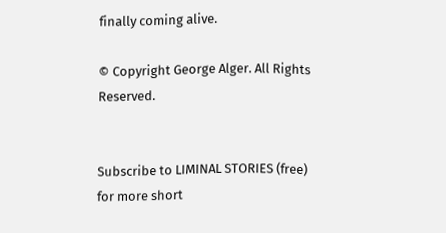finally coming alive.

© Copyright George Alger. All Rights Reserved.


Subscribe to LIMINAL STORIES (free) for more short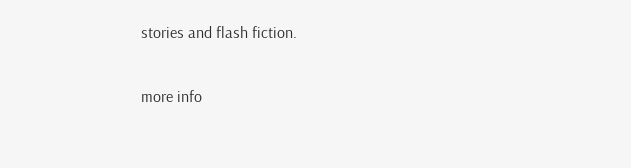stories and flash fiction.

more info